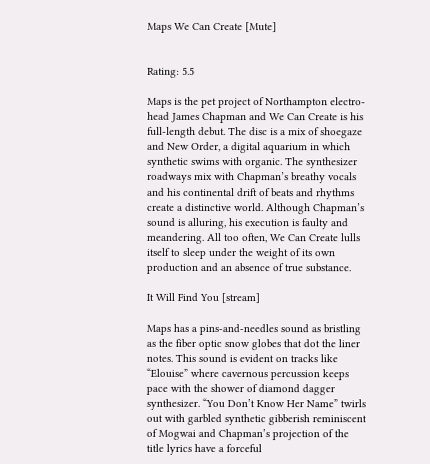Maps We Can Create [Mute]


Rating: 5.5

Maps is the pet project of Northampton electro-head James Chapman and We Can Create is his full-length debut. The disc is a mix of shoegaze and New Order, a digital aquarium in which synthetic swims with organic. The synthesizer roadways mix with Chapman’s breathy vocals and his continental drift of beats and rhythms create a distinctive world. Although Chapman’s sound is alluring, his execution is faulty and meandering. All too often, We Can Create lulls itself to sleep under the weight of its own production and an absence of true substance.

It Will Find You [stream]

Maps has a pins-and-needles sound as bristling as the fiber optic snow globes that dot the liner notes. This sound is evident on tracks like “Elouise” where cavernous percussion keeps pace with the shower of diamond dagger synthesizer. “You Don’t Know Her Name” twirls out with garbled synthetic gibberish reminiscent of Mogwai and Chapman’s projection of the title lyrics have a forceful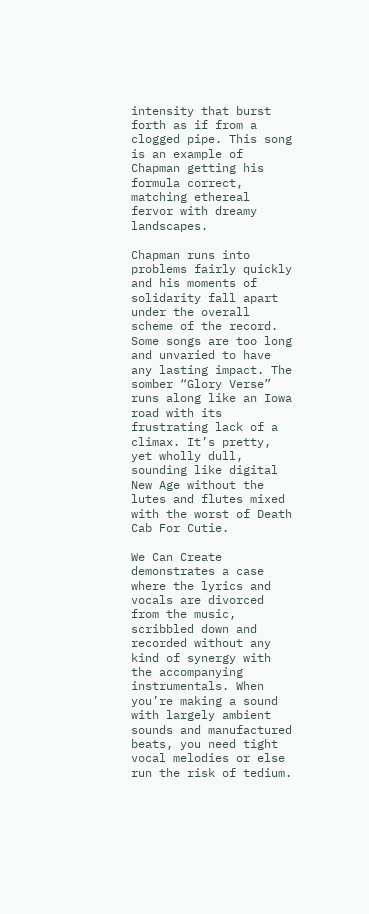intensity that burst forth as if from a clogged pipe. This song is an example of Chapman getting his formula correct, matching ethereal fervor with dreamy landscapes.

Chapman runs into problems fairly quickly and his moments of solidarity fall apart under the overall scheme of the record. Some songs are too long and unvaried to have any lasting impact. The somber “Glory Verse” runs along like an Iowa road with its frustrating lack of a climax. It’s pretty, yet wholly dull, sounding like digital New Age without the lutes and flutes mixed with the worst of Death Cab For Cutie.

We Can Create demonstrates a case where the lyrics and vocals are divorced from the music, scribbled down and recorded without any kind of synergy with the accompanying instrumentals. When you’re making a sound with largely ambient sounds and manufactured beats, you need tight vocal melodies or else run the risk of tedium.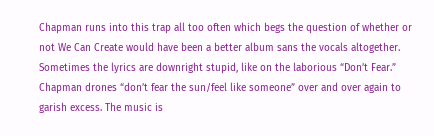Chapman runs into this trap all too often which begs the question of whether or not We Can Create would have been a better album sans the vocals altogether. Sometimes the lyrics are downright stupid, like on the laborious “Don’t Fear.” Chapman drones “don’t fear the sun/feel like someone” over and over again to garish excess. The music is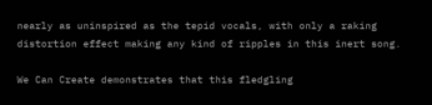nearly as uninspired as the tepid vocals, with only a raking distortion effect making any kind of ripples in this inert song.

We Can Create demonstrates that this fledgling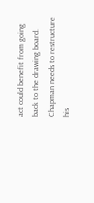act could benefit from going back to the drawing board. Chapman needs to restructure his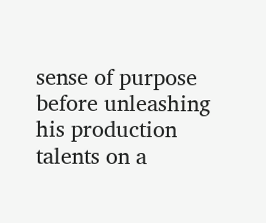sense of purpose before unleashing his production talents on a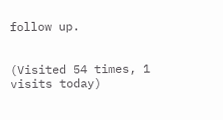follow up.


(Visited 54 times, 1 visits today)